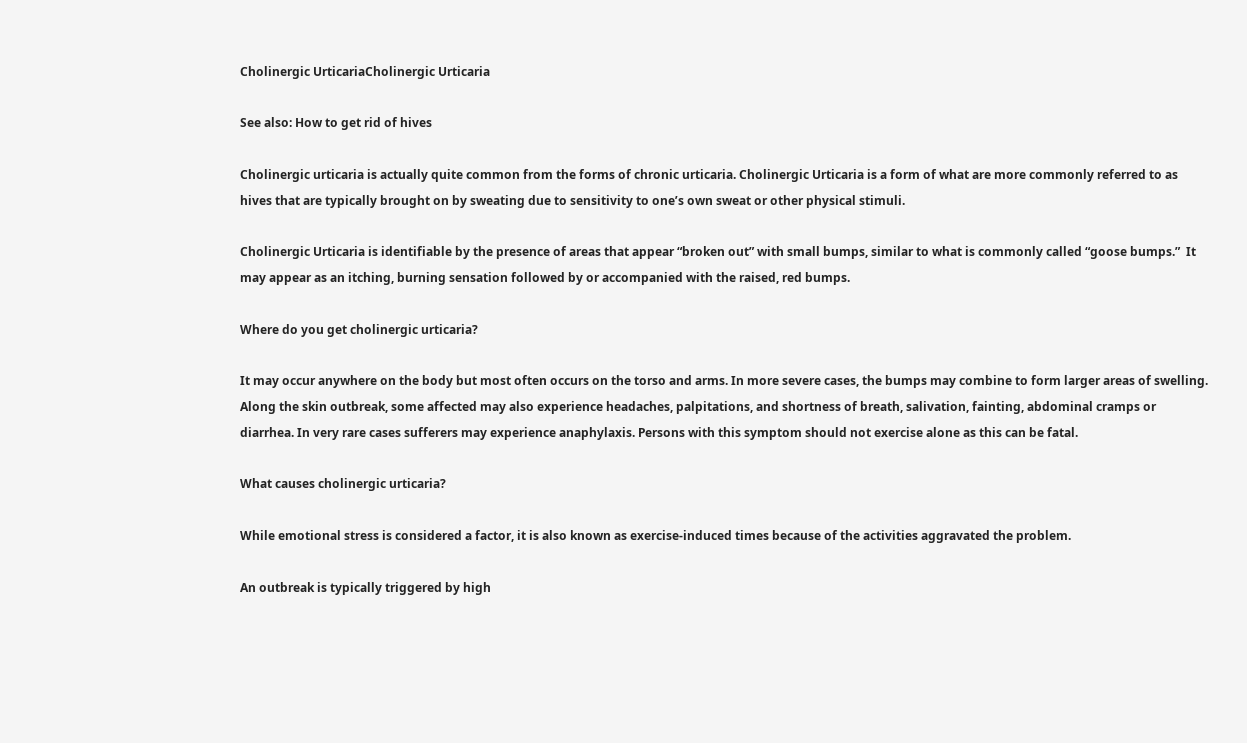Cholinergic UrticariaCholinergic Urticaria

See also: How to get rid of hives

Cholinergic urticaria is actually quite common from the forms of chronic urticaria. Cholinergic Urticaria is a form of what are more commonly referred to as hives that are typically brought on by sweating due to sensitivity to one’s own sweat or other physical stimuli.

Cholinergic Urticaria is identifiable by the presence of areas that appear “broken out” with small bumps, similar to what is commonly called “goose bumps.”  It may appear as an itching, burning sensation followed by or accompanied with the raised, red bumps.

Where do you get cholinergic urticaria?

It may occur anywhere on the body but most often occurs on the torso and arms. In more severe cases, the bumps may combine to form larger areas of swelling. Along the skin outbreak, some affected may also experience headaches, palpitations, and shortness of breath, salivation, fainting, abdominal cramps or diarrhea. In very rare cases sufferers may experience anaphylaxis. Persons with this symptom should not exercise alone as this can be fatal.

What causes cholinergic urticaria?

While emotional stress is considered a factor, it is also known as exercise-induced times because of the activities aggravated the problem.

An outbreak is typically triggered by high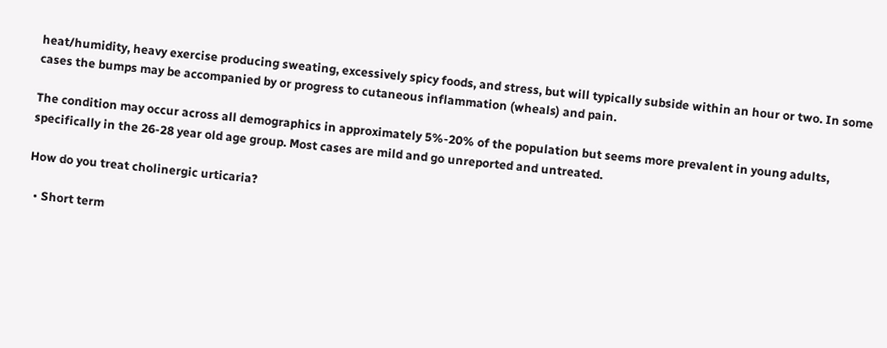heat/humidity, heavy exercise producing sweating, excessively spicy foods, and stress, but will typically subside within an hour or two. In some cases the bumps may be accompanied by or progress to cutaneous inflammation (wheals) and pain.

The condition may occur across all demographics in approximately 5%-20% of the population but seems more prevalent in young adults, specifically in the 26-28 year old age group. Most cases are mild and go unreported and untreated.

How do you treat cholinergic urticaria?

  • Short term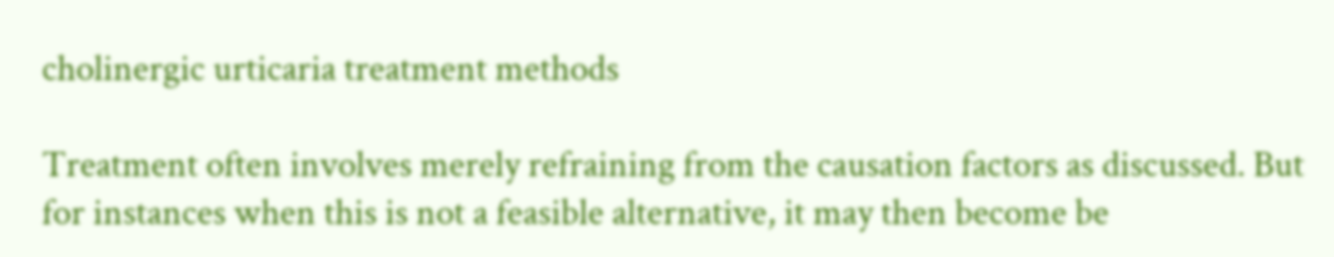cholinergic urticaria treatment methods

Treatment often involves merely refraining from the causation factors as discussed. But for instances when this is not a feasible alternative, it may then become be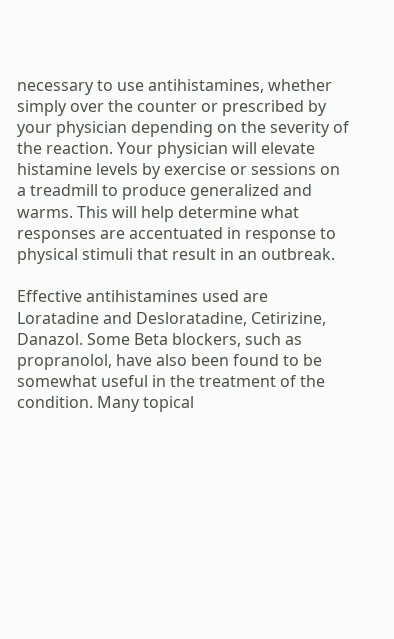necessary to use antihistamines, whether simply over the counter or prescribed by your physician depending on the severity of the reaction. Your physician will elevate histamine levels by exercise or sessions on a treadmill to produce generalized and warms. This will help determine what responses are accentuated in response to physical stimuli that result in an outbreak.

Effective antihistamines used are Loratadine and Desloratadine, Cetirizine, Danazol. Some Beta blockers, such as propranolol, have also been found to be somewhat useful in the treatment of the condition. Many topical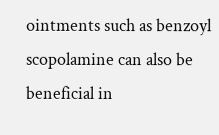ointments such as benzoyl scopolamine can also be beneficial in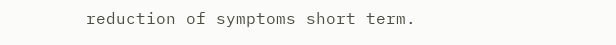reduction of symptoms short term.